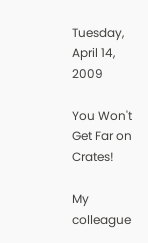Tuesday, April 14, 2009

You Won't Get Far on Crates!

My colleague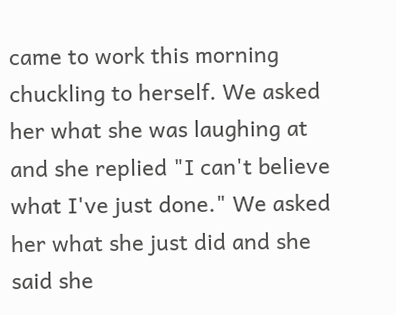came to work this morning chuckling to herself. We asked her what she was laughing at and she replied "I can't believe what I've just done." We asked her what she just did and she said she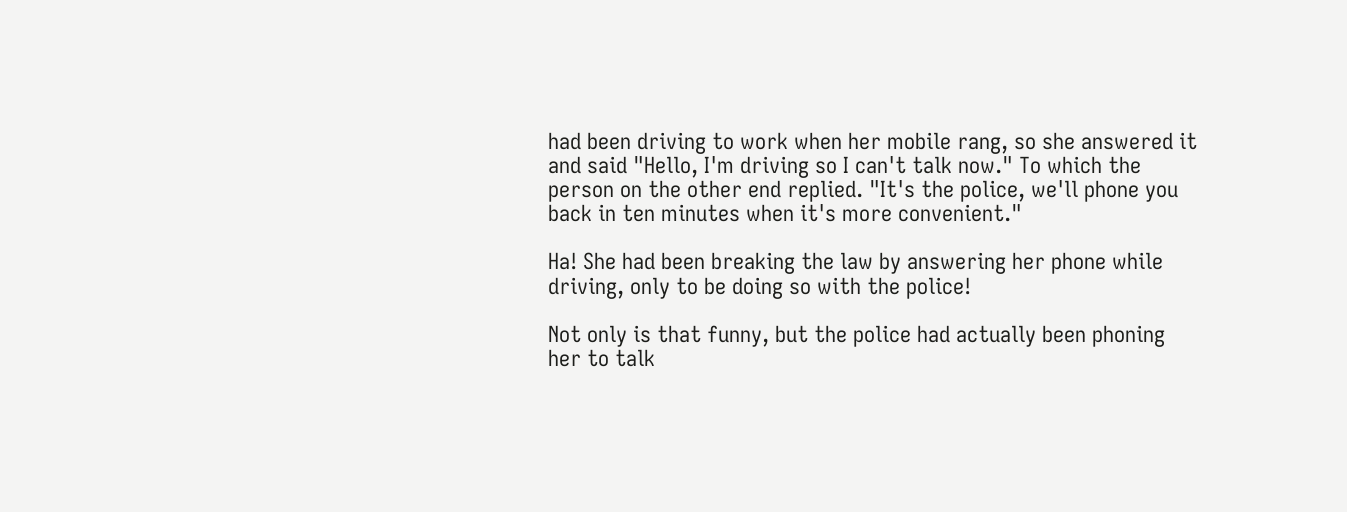had been driving to work when her mobile rang, so she answered it and said "Hello, I'm driving so I can't talk now." To which the person on the other end replied. "It's the police, we'll phone you back in ten minutes when it's more convenient."

Ha! She had been breaking the law by answering her phone while driving, only to be doing so with the police!

Not only is that funny, but the police had actually been phoning her to talk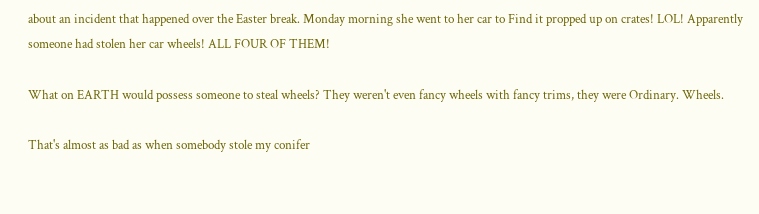about an incident that happened over the Easter break. Monday morning she went to her car to Find it propped up on crates! LOL! Apparently someone had stolen her car wheels! ALL FOUR OF THEM!

What on EARTH would possess someone to steal wheels? They weren't even fancy wheels with fancy trims, they were Ordinary. Wheels.

That's almost as bad as when somebody stole my conifer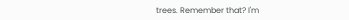trees. Remember that? I'm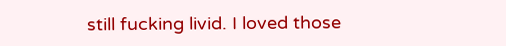still fucking livid. I loved those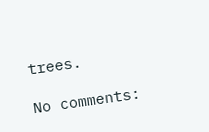trees.

No comments: